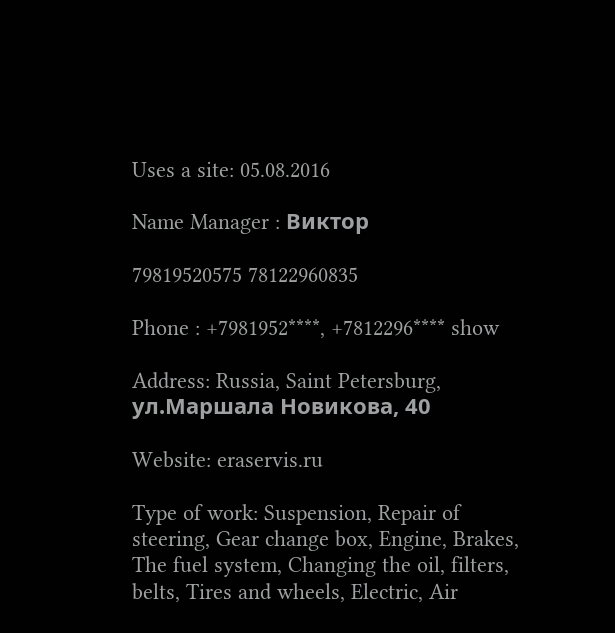Uses a site: 05.08.2016

Name Manager : Виктор

79819520575 78122960835

Phone : +7981952****, +7812296**** show

Address: Russia, Saint Petersburg, ул.Маршала Новикова, 40

Website: eraservis.ru

Type of work: Suspension, Repair of steering, Gear change box, Engine, Brakes, The fuel system, Changing the oil, filters, belts, Tires and wheels, Electric, Air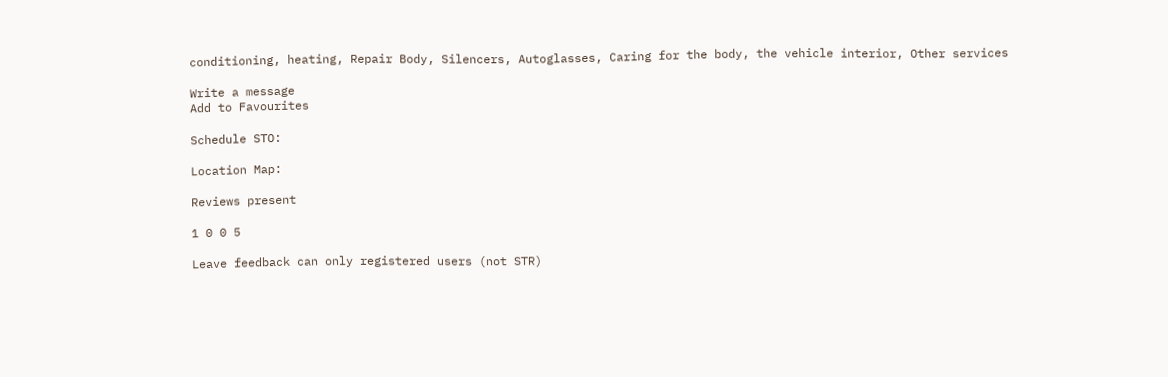conditioning, heating, Repair Body, Silencers, Autoglasses, Caring for the body, the vehicle interior, Other services

Write a message
Add to Favourites

Schedule STO:

Location Map:

Reviews present

1 0 0 5

Leave feedback can only registered users (not STR)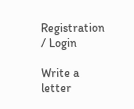Registration / Login

Write a letter